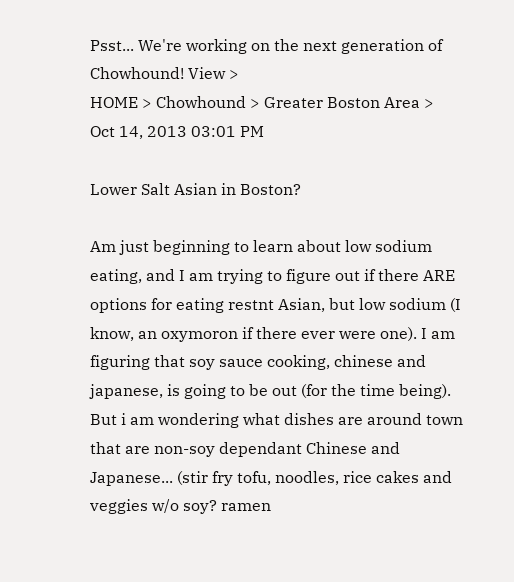Psst... We're working on the next generation of Chowhound! View >
HOME > Chowhound > Greater Boston Area >
Oct 14, 2013 03:01 PM

Lower Salt Asian in Boston?

Am just beginning to learn about low sodium eating, and I am trying to figure out if there ARE options for eating restnt Asian, but low sodium (I know, an oxymoron if there ever were one). I am figuring that soy sauce cooking, chinese and japanese, is going to be out (for the time being). But i am wondering what dishes are around town that are non-soy dependant Chinese and Japanese... (stir fry tofu, noodles, rice cakes and veggies w/o soy? ramen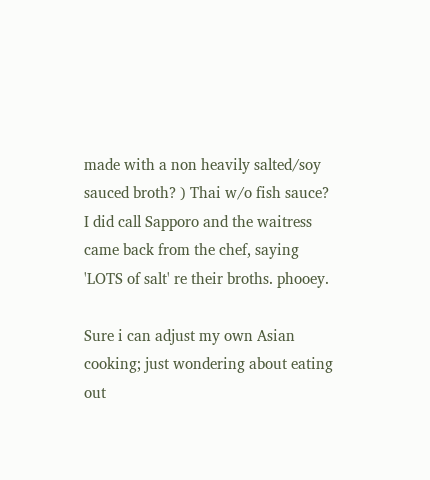made with a non heavily salted/soy sauced broth? ) Thai w/o fish sauce? I did call Sapporo and the waitress came back from the chef, saying 'LOTS of salt' re their broths. phooey.

Sure i can adjust my own Asian cooking; just wondering about eating out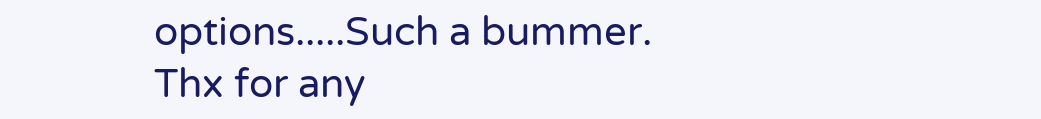options.....Such a bummer. Thx for any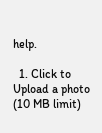help.

  1. Click to Upload a photo (10 MB limit)